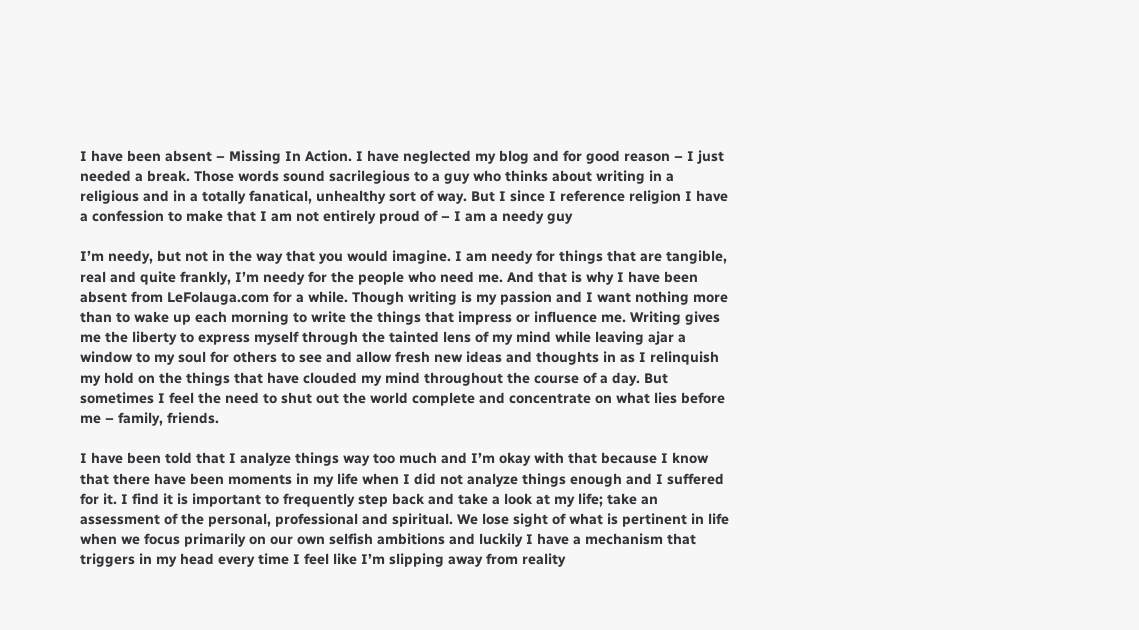I have been absent – Missing In Action. I have neglected my blog and for good reason – I just needed a break. Those words sound sacrilegious to a guy who thinks about writing in a religious and in a totally fanatical, unhealthy sort of way. But I since I reference religion I have a confession to make that I am not entirely proud of – I am a needy guy

I’m needy, but not in the way that you would imagine. I am needy for things that are tangible, real and quite frankly, I’m needy for the people who need me. And that is why I have been absent from LeFolauga.com for a while. Though writing is my passion and I want nothing more than to wake up each morning to write the things that impress or influence me. Writing gives me the liberty to express myself through the tainted lens of my mind while leaving ajar a window to my soul for others to see and allow fresh new ideas and thoughts in as I relinquish my hold on the things that have clouded my mind throughout the course of a day. But sometimes I feel the need to shut out the world complete and concentrate on what lies before me – family, friends.

I have been told that I analyze things way too much and I’m okay with that because I know that there have been moments in my life when I did not analyze things enough and I suffered for it. I find it is important to frequently step back and take a look at my life; take an assessment of the personal, professional and spiritual. We lose sight of what is pertinent in life when we focus primarily on our own selfish ambitions and luckily I have a mechanism that triggers in my head every time I feel like I’m slipping away from reality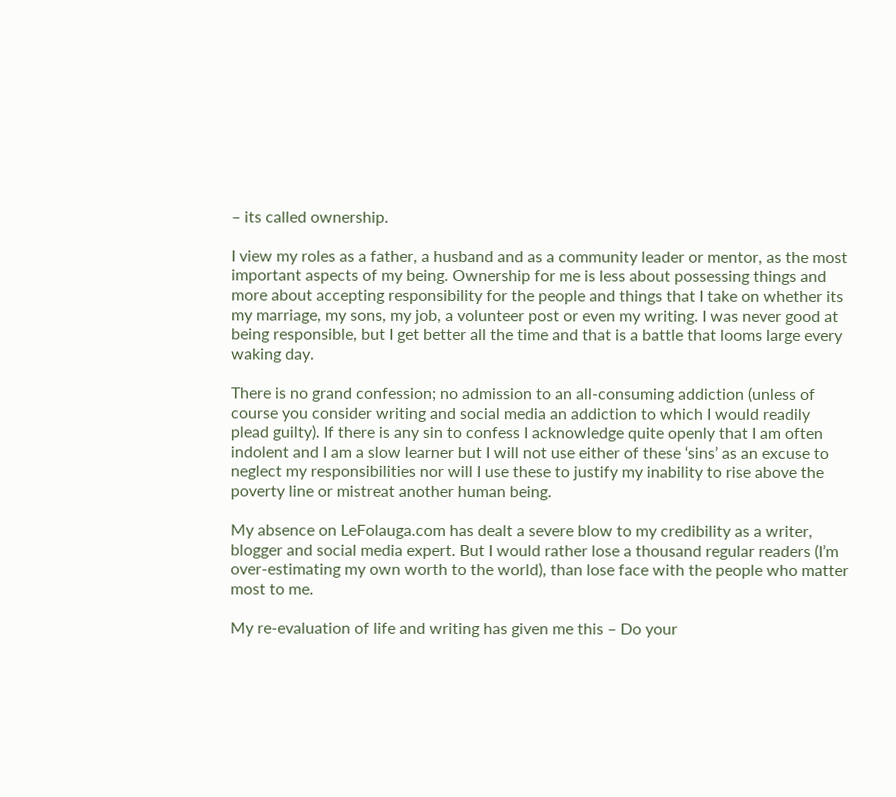– its called ownership.

I view my roles as a father, a husband and as a community leader or mentor, as the most important aspects of my being. Ownership for me is less about possessing things and more about accepting responsibility for the people and things that I take on whether its my marriage, my sons, my job, a volunteer post or even my writing. I was never good at being responsible, but I get better all the time and that is a battle that looms large every waking day.

There is no grand confession; no admission to an all-consuming addiction (unless of course you consider writing and social media an addiction to which I would readily plead guilty). If there is any sin to confess I acknowledge quite openly that I am often indolent and I am a slow learner but I will not use either of these ‘sins’ as an excuse to neglect my responsibilities nor will I use these to justify my inability to rise above the poverty line or mistreat another human being.

My absence on LeFolauga.com has dealt a severe blow to my credibility as a writer, blogger and social media expert. But I would rather lose a thousand regular readers (I’m over-estimating my own worth to the world), than lose face with the people who matter most to me.

My re-evaluation of life and writing has given me this – Do your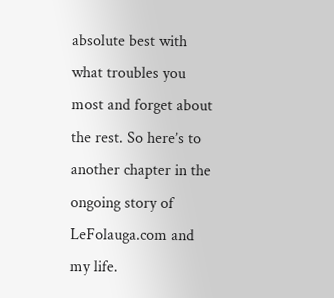absolute best with what troubles you most and forget about the rest. So here’s to another chapter in the ongoing story of LeFolauga.com and my life.